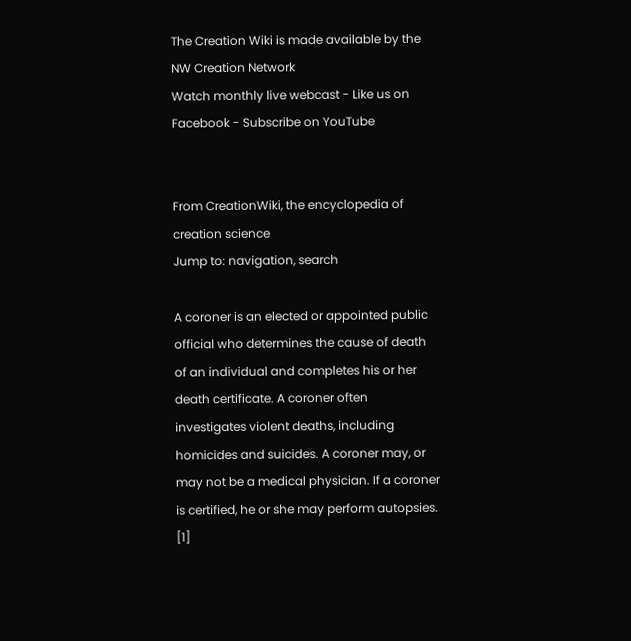The Creation Wiki is made available by the NW Creation Network
Watch monthly live webcast - Like us on Facebook - Subscribe on YouTube


From CreationWiki, the encyclopedia of creation science
Jump to: navigation, search

A coroner is an elected or appointed public official who determines the cause of death of an individual and completes his or her death certificate. A coroner often investigates violent deaths, including homicides and suicides. A coroner may, or may not be a medical physician. If a coroner is certified, he or she may perform autopsies. [1]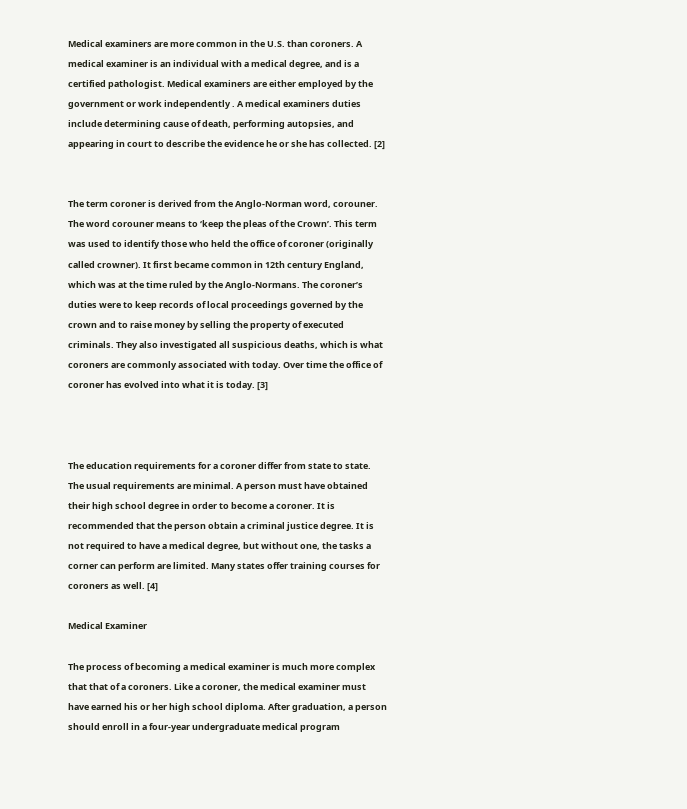Medical examiners are more common in the U.S. than coroners. A medical examiner is an individual with a medical degree, and is a certified pathologist. Medical examiners are either employed by the government or work independently . A medical examiners duties include determining cause of death, performing autopsies, and appearing in court to describe the evidence he or she has collected. [2]


The term coroner is derived from the Anglo-Norman word, corouner. The word corouner means to ‘keep the pleas of the Crown’. This term was used to identify those who held the office of coroner (originally called crowner). It first became common in 12th century England, which was at the time ruled by the Anglo-Normans. The coroner’s duties were to keep records of local proceedings governed by the crown and to raise money by selling the property of executed criminals. They also investigated all suspicious deaths, which is what coroners are commonly associated with today. Over time the office of coroner has evolved into what it is today. [3]



The education requirements for a coroner differ from state to state. The usual requirements are minimal. A person must have obtained their high school degree in order to become a coroner. It is recommended that the person obtain a criminal justice degree. It is not required to have a medical degree, but without one, the tasks a corner can perform are limited. Many states offer training courses for coroners as well. [4]

Medical Examiner

The process of becoming a medical examiner is much more complex that that of a coroners. Like a coroner, the medical examiner must have earned his or her high school diploma. After graduation, a person should enroll in a four-year undergraduate medical program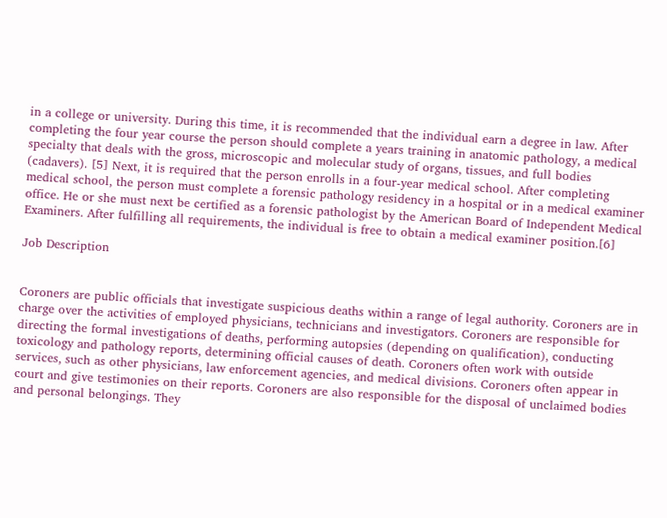in a college or university. During this time, it is recommended that the individual earn a degree in law. After completing the four year course the person should complete a years training in anatomic pathology, a medical specialty that deals with the gross, microscopic and molecular study of organs, tissues, and full bodies (cadavers). [5] Next, it is required that the person enrolls in a four-year medical school. After completing medical school, the person must complete a forensic pathology residency in a hospital or in a medical examiner office. He or she must next be certified as a forensic pathologist by the American Board of Independent Medical Examiners. After fulfilling all requirements, the individual is free to obtain a medical examiner position.[6]

Job Description


Coroners are public officials that investigate suspicious deaths within a range of legal authority. Coroners are in charge over the activities of employed physicians, technicians and investigators. Coroners are responsible for directing the formal investigations of deaths, performing autopsies (depending on qualification), conducting toxicology and pathology reports, determining official causes of death. Coroners often work with outside services, such as other physicians, law enforcement agencies, and medical divisions. Coroners often appear in court and give testimonies on their reports. Coroners are also responsible for the disposal of unclaimed bodies and personal belongings. They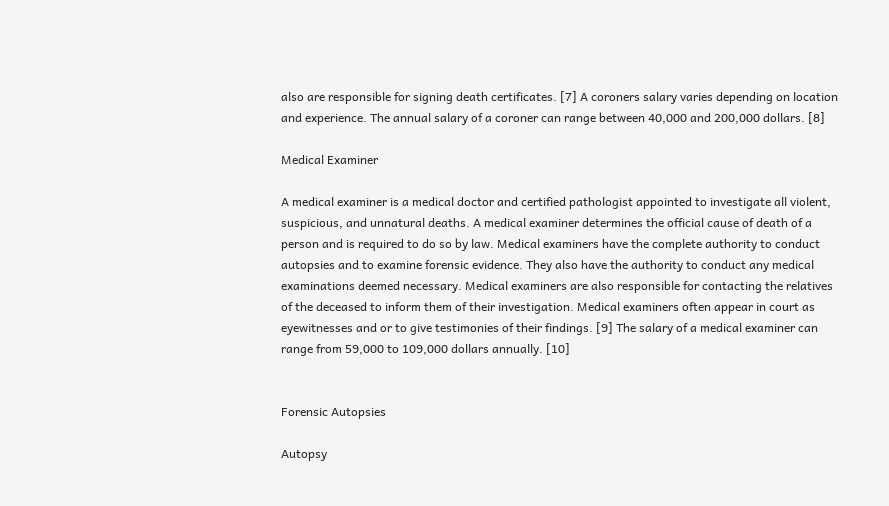also are responsible for signing death certificates. [7] A coroners salary varies depending on location and experience. The annual salary of a coroner can range between 40,000 and 200,000 dollars. [8]

Medical Examiner

A medical examiner is a medical doctor and certified pathologist appointed to investigate all violent, suspicious, and unnatural deaths. A medical examiner determines the official cause of death of a person and is required to do so by law. Medical examiners have the complete authority to conduct autopsies and to examine forensic evidence. They also have the authority to conduct any medical examinations deemed necessary. Medical examiners are also responsible for contacting the relatives of the deceased to inform them of their investigation. Medical examiners often appear in court as eyewitnesses and or to give testimonies of their findings. [9] The salary of a medical examiner can range from 59,000 to 109,000 dollars annually. [10]


Forensic Autopsies

Autopsy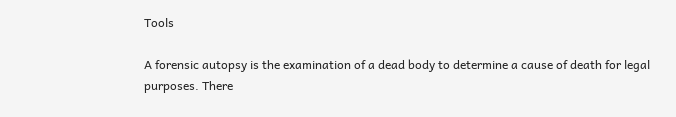Tools

A forensic autopsy is the examination of a dead body to determine a cause of death for legal purposes. There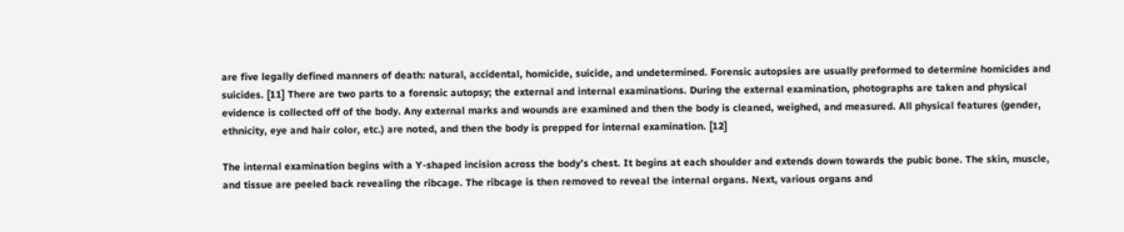are five legally defined manners of death: natural, accidental, homicide, suicide, and undetermined. Forensic autopsies are usually preformed to determine homicides and suicides. [11] There are two parts to a forensic autopsy; the external and internal examinations. During the external examination, photographs are taken and physical evidence is collected off of the body. Any external marks and wounds are examined and then the body is cleaned, weighed, and measured. All physical features (gender, ethnicity, eye and hair color, etc.) are noted, and then the body is prepped for internal examination. [12]

The internal examination begins with a Y-shaped incision across the body’s chest. It begins at each shoulder and extends down towards the pubic bone. The skin, muscle, and tissue are peeled back revealing the ribcage. The ribcage is then removed to reveal the internal organs. Next, various organs and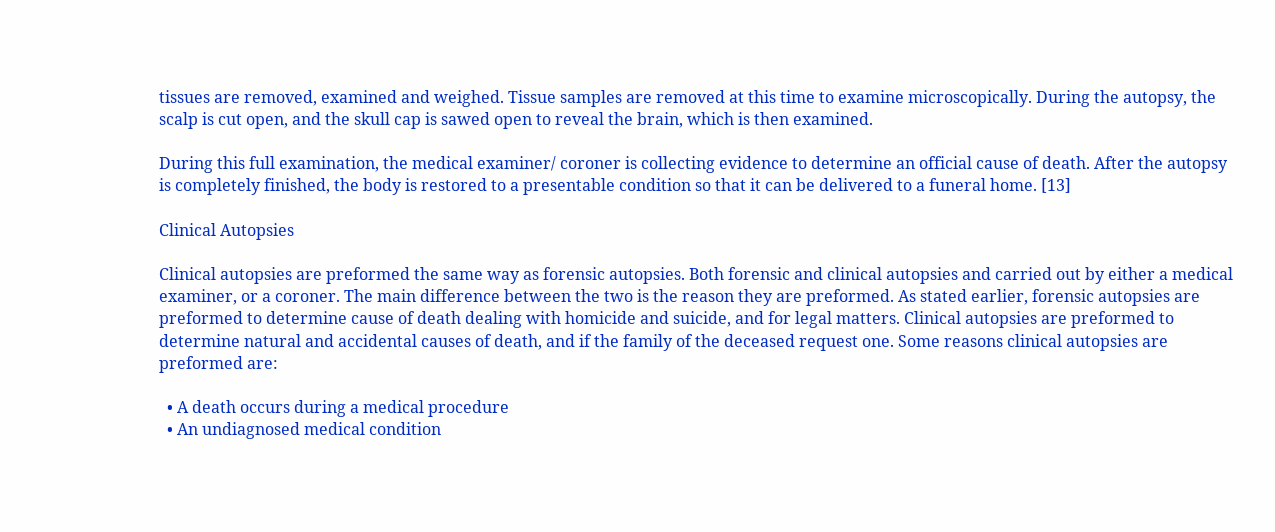tissues are removed, examined and weighed. Tissue samples are removed at this time to examine microscopically. During the autopsy, the scalp is cut open, and the skull cap is sawed open to reveal the brain, which is then examined.

During this full examination, the medical examiner/ coroner is collecting evidence to determine an official cause of death. After the autopsy is completely finished, the body is restored to a presentable condition so that it can be delivered to a funeral home. [13]

Clinical Autopsies

Clinical autopsies are preformed the same way as forensic autopsies. Both forensic and clinical autopsies and carried out by either a medical examiner, or a coroner. The main difference between the two is the reason they are preformed. As stated earlier, forensic autopsies are preformed to determine cause of death dealing with homicide and suicide, and for legal matters. Clinical autopsies are preformed to determine natural and accidental causes of death, and if the family of the deceased request one. Some reasons clinical autopsies are preformed are:

  • A death occurs during a medical procedure
  • An undiagnosed medical condition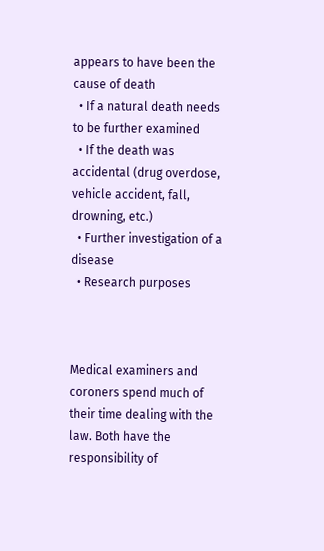appears to have been the cause of death
  • If a natural death needs to be further examined
  • If the death was accidental (drug overdose, vehicle accident, fall, drowning, etc.)
  • Further investigation of a disease
  • Research purposes



Medical examiners and coroners spend much of their time dealing with the law. Both have the responsibility of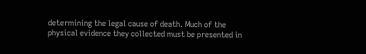determining the legal cause of death. Much of the physical evidence they collected must be presented in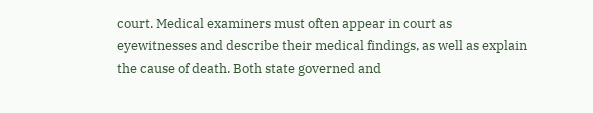court. Medical examiners must often appear in court as eyewitnesses and describe their medical findings, as well as explain the cause of death. Both state governed and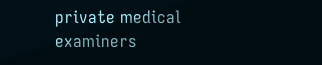private medical examiners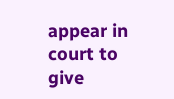appear in court to give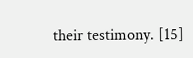their testimony. [15]